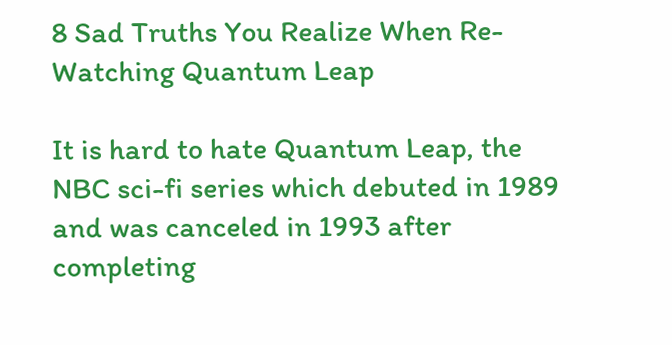8 Sad Truths You Realize When Re-Watching Quantum Leap

It is hard to hate Quantum Leap, the NBC sci-fi series which debuted in 1989 and was canceled in 1993 after completing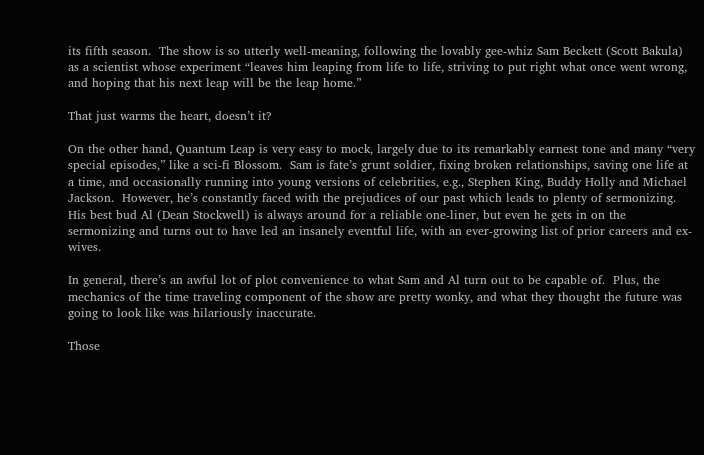its fifth season.  The show is so utterly well-meaning, following the lovably gee-whiz Sam Beckett (Scott Bakula) as a scientist whose experiment “leaves him leaping from life to life, striving to put right what once went wrong, and hoping that his next leap will be the leap home.”

That just warms the heart, doesn’t it?

On the other hand, Quantum Leap is very easy to mock, largely due to its remarkably earnest tone and many “very special episodes,” like a sci-fi Blossom.  Sam is fate’s grunt soldier, fixing broken relationships, saving one life at a time, and occasionally running into young versions of celebrities, e.g., Stephen King, Buddy Holly and Michael Jackson.  However, he’s constantly faced with the prejudices of our past which leads to plenty of sermonizing.  His best bud Al (Dean Stockwell) is always around for a reliable one-liner, but even he gets in on the sermonizing and turns out to have led an insanely eventful life, with an ever-growing list of prior careers and ex-wives.

In general, there’s an awful lot of plot convenience to what Sam and Al turn out to be capable of.  Plus, the mechanics of the time traveling component of the show are pretty wonky, and what they thought the future was going to look like was hilariously inaccurate.

Those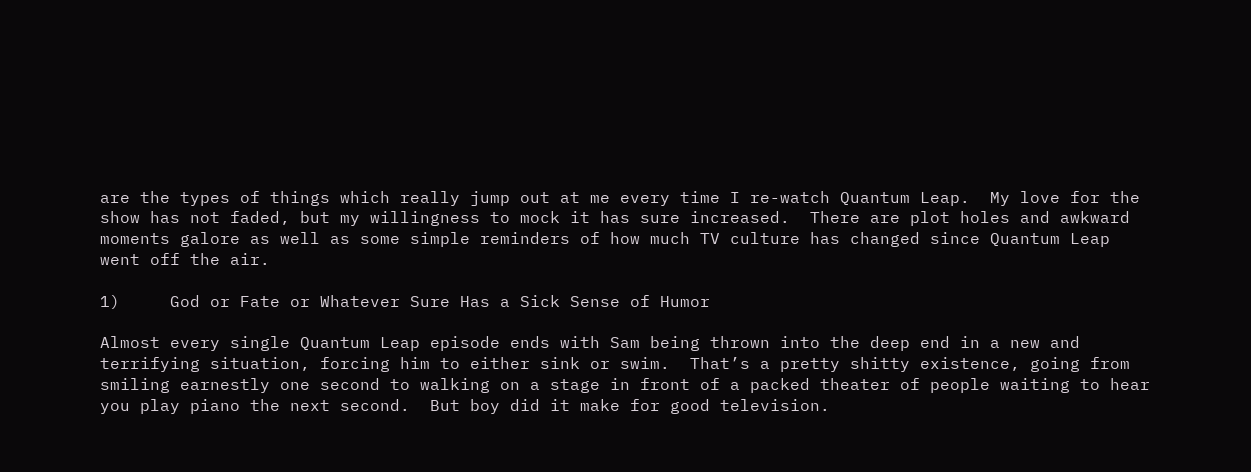are the types of things which really jump out at me every time I re-watch Quantum Leap.  My love for the show has not faded, but my willingness to mock it has sure increased.  There are plot holes and awkward moments galore as well as some simple reminders of how much TV culture has changed since Quantum Leap went off the air.

1)     God or Fate or Whatever Sure Has a Sick Sense of Humor

Almost every single Quantum Leap episode ends with Sam being thrown into the deep end in a new and terrifying situation, forcing him to either sink or swim.  That’s a pretty shitty existence, going from smiling earnestly one second to walking on a stage in front of a packed theater of people waiting to hear you play piano the next second.  But boy did it make for good television.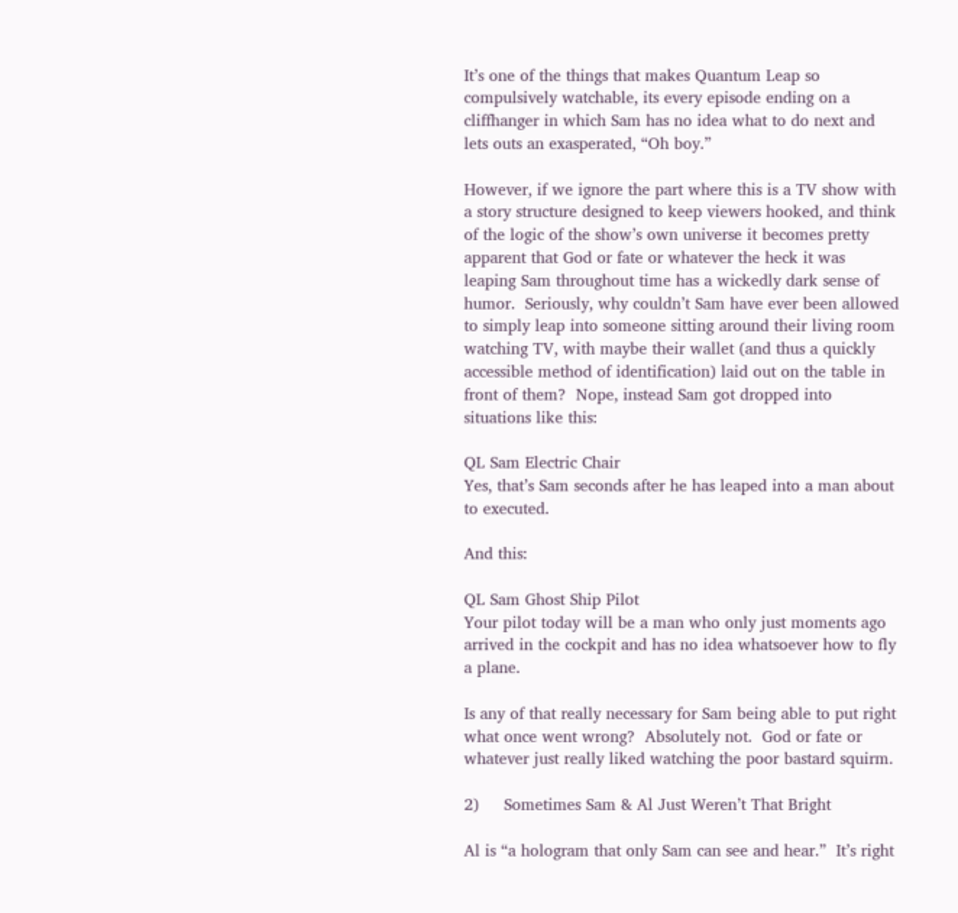It’s one of the things that makes Quantum Leap so compulsively watchable, its every episode ending on a cliffhanger in which Sam has no idea what to do next and lets outs an exasperated, “Oh boy.”

However, if we ignore the part where this is a TV show with a story structure designed to keep viewers hooked, and think of the logic of the show’s own universe it becomes pretty apparent that God or fate or whatever the heck it was leaping Sam throughout time has a wickedly dark sense of humor.  Seriously, why couldn’t Sam have ever been allowed to simply leap into someone sitting around their living room watching TV, with maybe their wallet (and thus a quickly accessible method of identification) laid out on the table in front of them?  Nope, instead Sam got dropped into situations like this:

QL Sam Electric Chair
Yes, that’s Sam seconds after he has leaped into a man about to executed.

And this:

QL Sam Ghost Ship Pilot
Your pilot today will be a man who only just moments ago arrived in the cockpit and has no idea whatsoever how to fly a plane.

Is any of that really necessary for Sam being able to put right what once went wrong?  Absolutely not.  God or fate or whatever just really liked watching the poor bastard squirm.

2)     Sometimes Sam & Al Just Weren’t That Bright

Al is “a hologram that only Sam can see and hear.”  It’s right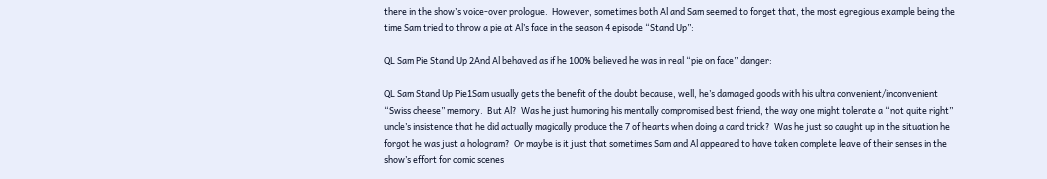there in the show’s voice-over prologue.  However, sometimes both Al and Sam seemed to forget that, the most egregious example being the time Sam tried to throw a pie at Al’s face in the season 4 episode “Stand Up”:

QL Sam Pie Stand Up 2And Al behaved as if he 100% believed he was in real “pie on face” danger:

QL Sam Stand Up Pie1Sam usually gets the benefit of the doubt because, well, he’s damaged goods with his ultra convenient/inconvenient “Swiss cheese” memory.  But Al?  Was he just humoring his mentally compromised best friend, the way one might tolerate a “not quite right” uncle’s insistence that he did actually magically produce the 7 of hearts when doing a card trick?  Was he just so caught up in the situation he forgot he was just a hologram?  Or maybe is it just that sometimes Sam and Al appeared to have taken complete leave of their senses in the show’s effort for comic scenes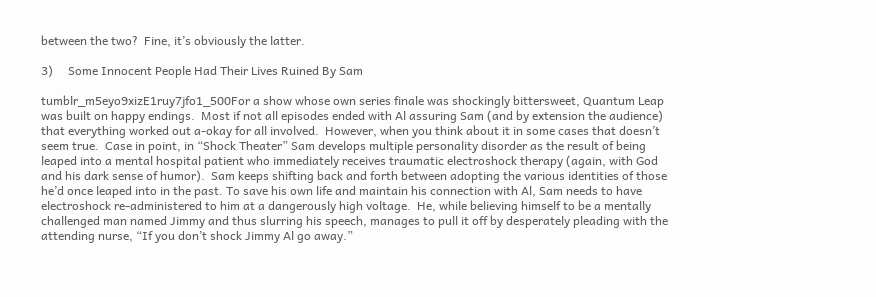between the two?  Fine, it’s obviously the latter.

3)     Some Innocent People Had Their Lives Ruined By Sam

tumblr_m5eyo9xizE1ruy7jfo1_500For a show whose own series finale was shockingly bittersweet, Quantum Leap was built on happy endings.  Most if not all episodes ended with Al assuring Sam (and by extension the audience) that everything worked out a-okay for all involved.  However, when you think about it in some cases that doesn’t seem true.  Case in point, in “Shock Theater” Sam develops multiple personality disorder as the result of being leaped into a mental hospital patient who immediately receives traumatic electroshock therapy (again, with God and his dark sense of humor).  Sam keeps shifting back and forth between adopting the various identities of those he’d once leaped into in the past. To save his own life and maintain his connection with Al, Sam needs to have electroshock re-administered to him at a dangerously high voltage.  He, while believing himself to be a mentally challenged man named Jimmy and thus slurring his speech, manages to pull it off by desperately pleading with the attending nurse, “If you don’t shock Jimmy Al go away.”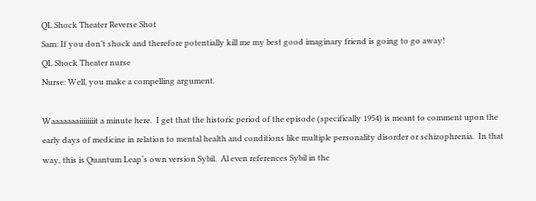QL Shock Theater Reverse Shot
Sam: If you don’t shock and therefore potentially kill me my best good imaginary friend is going to go away!
QL Shock Theater nurse
Nurse: Well, you make a compelling argument.

Waaaaaaaiiiiiiiit a minute here.  I get that the historic period of the episode (specifically 1954) is meant to comment upon the early days of medicine in relation to mental health and conditions like multiple personality disorder or schizophrenia.  In that way, this is Quantum Leap‘s own version Sybil.  Al even references Sybil in the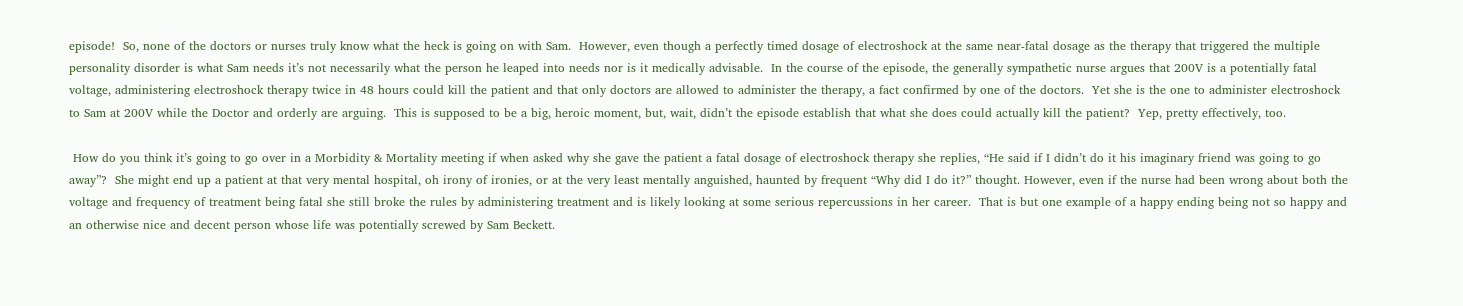episode!  So, none of the doctors or nurses truly know what the heck is going on with Sam.  However, even though a perfectly timed dosage of electroshock at the same near-fatal dosage as the therapy that triggered the multiple personality disorder is what Sam needs it’s not necessarily what the person he leaped into needs nor is it medically advisable.  In the course of the episode, the generally sympathetic nurse argues that 200V is a potentially fatal voltage, administering electroshock therapy twice in 48 hours could kill the patient and that only doctors are allowed to administer the therapy, a fact confirmed by one of the doctors.  Yet she is the one to administer electroshock to Sam at 200V while the Doctor and orderly are arguing.  This is supposed to be a big, heroic moment, but, wait, didn’t the episode establish that what she does could actually kill the patient?  Yep, pretty effectively, too.

 How do you think it’s going to go over in a Morbidity & Mortality meeting if when asked why she gave the patient a fatal dosage of electroshock therapy she replies, “He said if I didn’t do it his imaginary friend was going to go away”?  She might end up a patient at that very mental hospital, oh irony of ironies, or at the very least mentally anguished, haunted by frequent “Why did I do it?” thought. However, even if the nurse had been wrong about both the voltage and frequency of treatment being fatal she still broke the rules by administering treatment and is likely looking at some serious repercussions in her career.  That is but one example of a happy ending being not so happy and an otherwise nice and decent person whose life was potentially screwed by Sam Beckett.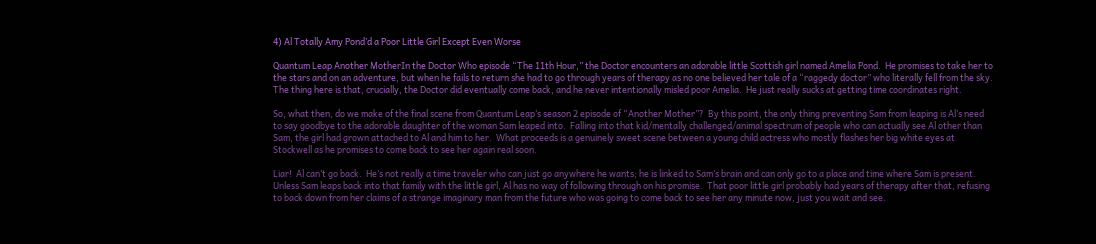4) Al Totally Amy Pond’d a Poor Little Girl Except Even Worse

Quantum Leap Another MotherIn the Doctor Who episode “The 11th Hour,” the Doctor encounters an adorable little Scottish girl named Amelia Pond.  He promises to take her to the stars and on an adventure, but when he fails to return she had to go through years of therapy as no one believed her tale of a “raggedy doctor” who literally fell from the sky.  The thing here is that, crucially, the Doctor did eventually come back, and he never intentionally misled poor Amelia.  He just really sucks at getting time coordinates right.

So, what then, do we make of the final scene from Quantum Leap‘s season 2 episode of “Another Mother”?  By this point, the only thing preventing Sam from leaping is Al’s need to say goodbye to the adorable daughter of the woman Sam leaped into.  Falling into that kid/mentally challenged/animal spectrum of people who can actually see Al other than Sam, the girl had grown attached to Al and him to her.  What proceeds is a genuinely sweet scene between a young child actress who mostly flashes her big white eyes at Stockwell as he promises to come back to see her again real soon.

Liar!  Al can’t go back.  He’s not really a time traveler who can just go anywhere he wants; he is linked to Sam’s brain and can only go to a place and time where Sam is present.  Unless Sam leaps back into that family with the little girl, Al has no way of following through on his promise.  That poor little girl probably had years of therapy after that, refusing to back down from her claims of a strange imaginary man from the future who was going to come back to see her any minute now, just you wait and see.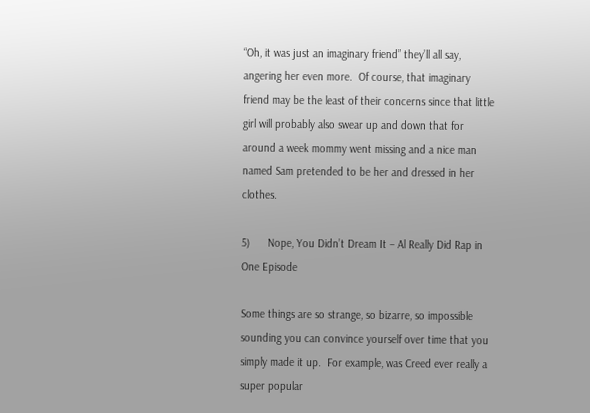“Oh, it was just an imaginary friend” they’ll all say, angering her even more.  Of course, that imaginary friend may be the least of their concerns since that little girl will probably also swear up and down that for around a week mommy went missing and a nice man named Sam pretended to be her and dressed in her clothes.

5)      Nope, You Didn’t Dream It – Al Really Did Rap in One Episode

Some things are so strange, so bizarre, so impossible sounding you can convince yourself over time that you simply made it up.  For example, was Creed ever really a super popular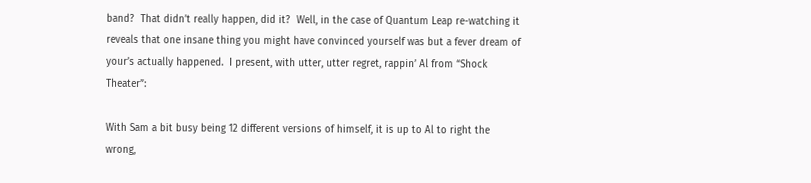band?  That didn’t really happen, did it?  Well, in the case of Quantum Leap re-watching it reveals that one insane thing you might have convinced yourself was but a fever dream of your’s actually happened.  I present, with utter, utter regret, rappin’ Al from “Shock Theater”:

With Sam a bit busy being 12 different versions of himself, it is up to Al to right the wrong,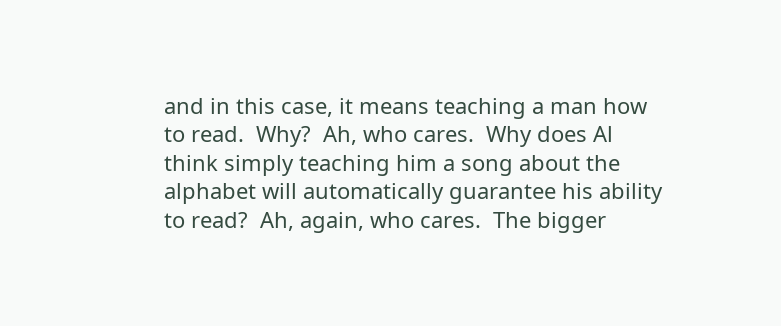and in this case, it means teaching a man how to read.  Why?  Ah, who cares.  Why does Al think simply teaching him a song about the alphabet will automatically guarantee his ability to read?  Ah, again, who cares.  The bigger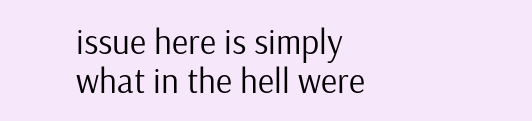issue here is simply what in the hell were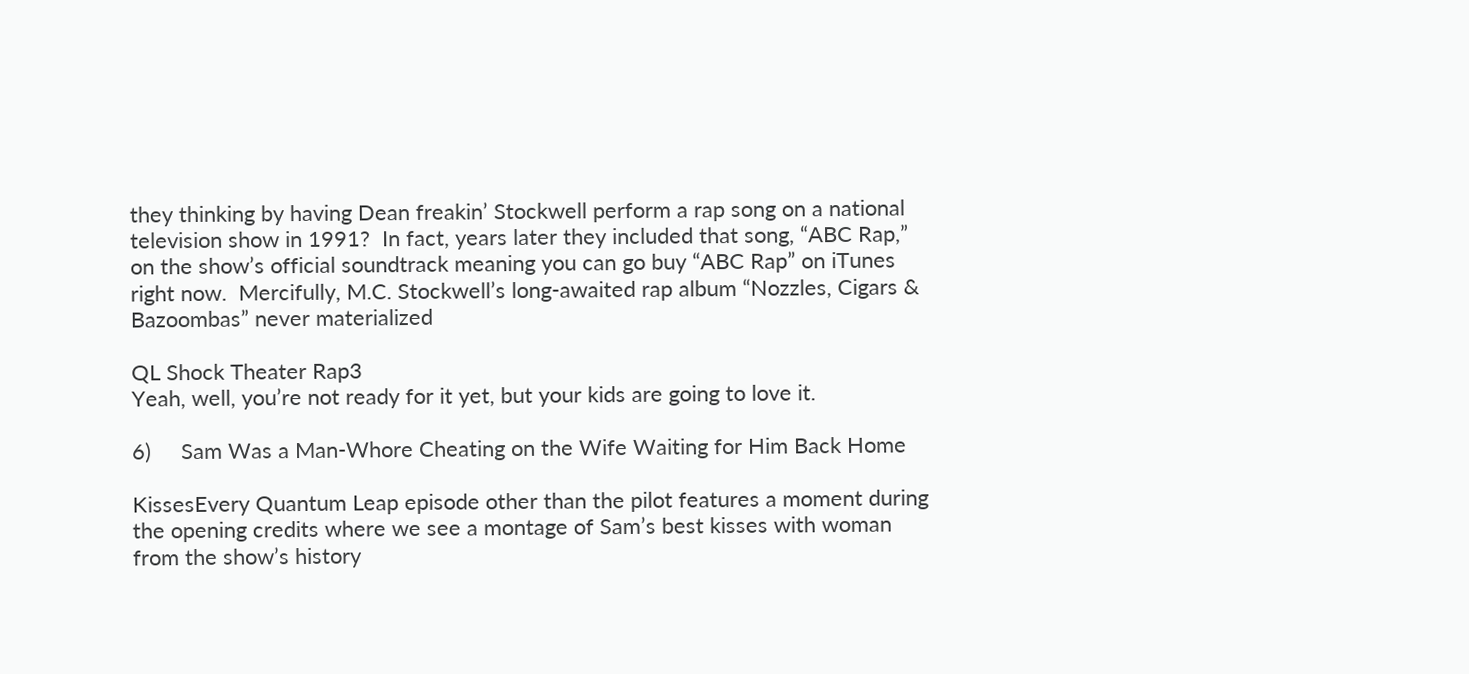they thinking by having Dean freakin’ Stockwell perform a rap song on a national television show in 1991?  In fact, years later they included that song, “ABC Rap,” on the show’s official soundtrack meaning you can go buy “ABC Rap” on iTunes right now.  Mercifully, M.C. Stockwell’s long-awaited rap album “Nozzles, Cigars & Bazoombas” never materialized

QL Shock Theater Rap3
Yeah, well, you’re not ready for it yet, but your kids are going to love it.

6)     Sam Was a Man-Whore Cheating on the Wife Waiting for Him Back Home

KissesEvery Quantum Leap episode other than the pilot features a moment during the opening credits where we see a montage of Sam’s best kisses with woman from the show’s history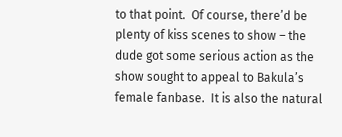to that point.  Of course, there’d be plenty of kiss scenes to show – the dude got some serious action as the show sought to appeal to Bakula’s female fanbase.  It is also the natural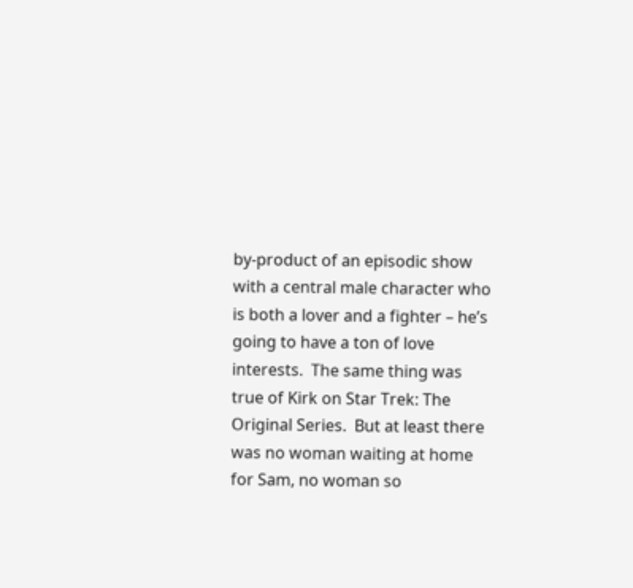by-product of an episodic show with a central male character who is both a lover and a fighter – he’s going to have a ton of love interests.  The same thing was true of Kirk on Star Trek: The Original Series.  But at least there was no woman waiting at home for Sam, no woman so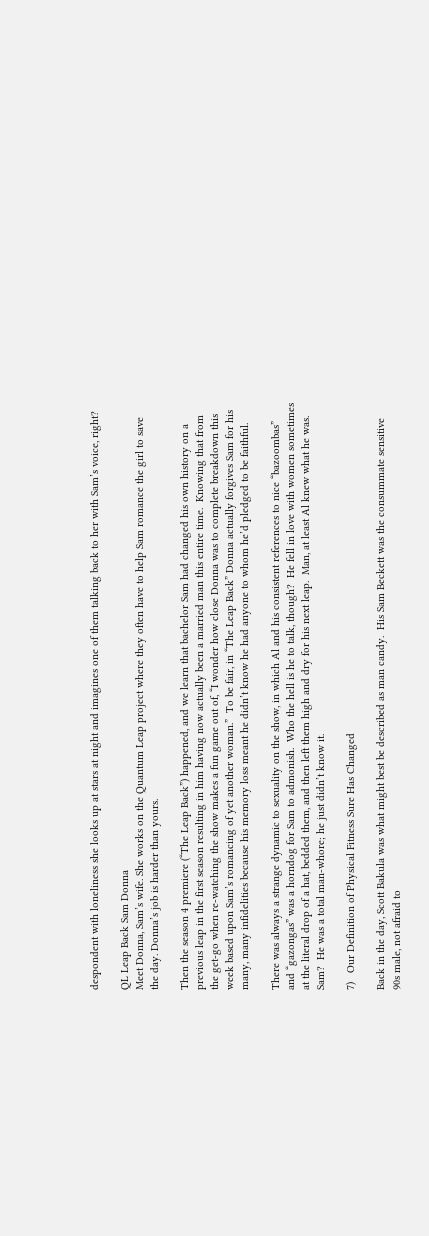despondent with loneliness she looks up at stars at night and imagines one of them talking back to her with Sam’s voice, right?

QL Leap Back Sam Donna
Meet Donna, Sam’s wife. She works on the Quantum Leap project where they often have to help Sam romance the girl to save the day. Donna’s job is harder than yours.

Then the season 4 premiere (“The Leap Back”) happened, and we learn that bachelor Sam had changed his own history on a previous leap in the first season resulting in him having now actually been a married man this entire time.  Knowing that from the get-go when re-watching the show makes a fun game out of, “I wonder how close Donna was to complete breakdown this week based upon Sam’s romancing of yet another woman.”  To be fair, in “The Leap Back” Donna actually forgives Sam for his many, many infidelities because his memory loss meant he didn’t know he had anyone to whom he’d pledged to be faithful.

There was always a strange dynamic to sexuality on the show, in which Al and his consistent references to nice “bazoombas” and “gazongas” was a horndog for Sam to admonish.  Who the hell is he to talk, though?  He fell in love with women sometimes at the literal drop of a hat, bedded them, and then left them high and dry for his next leap.  Man, at least Al knew what he was.  Sam?  He was a total man-whore; he just didn’t know it.

7)   Our Definition of Physical Fitness Sure Has Changed

Back in the day, Scott Bakula was what might best be described as man candy.  His Sam Beckett was the consummate sensitive 90s male, not afraid to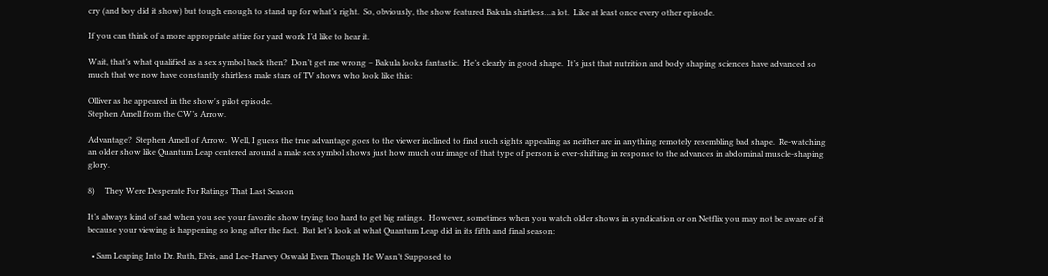cry (and boy did it show) but tough enough to stand up for what’s right.  So, obviously, the show featured Bakula shirtless…a lot.  Like at least once every other episode.

If you can think of a more appropriate attire for yard work I’d like to hear it.

Wait, that’s what qualified as a sex symbol back then?  Don’t get me wrong – Bakula looks fantastic.  He’s clearly in good shape.  It’s just that nutrition and body shaping sciences have advanced so much that we now have constantly shirtless male stars of TV shows who look like this:

Olliver as he appeared in the show's pilot episode.
Stephen Amell from the CW’s Arrow.

Advantage?  Stephen Amell of Arrow.  Well, I guess the true advantage goes to the viewer inclined to find such sights appealing as neither are in anything remotely resembling bad shape.  Re-watching an older show like Quantum Leap centered around a male sex symbol shows just how much our image of that type of person is ever-shifting in response to the advances in abdominal muscle-shaping glory.

8)     They Were Desperate For Ratings That Last Season

It’s always kind of sad when you see your favorite show trying too hard to get big ratings.  However, sometimes when you watch older shows in syndication or on Netflix you may not be aware of it because your viewing is happening so long after the fact.  But let’s look at what Quantum Leap did in its fifth and final season:

  • Sam Leaping Into Dr. Ruth, Elvis, and Lee-Harvey Oswald Even Though He Wasn’t Supposed to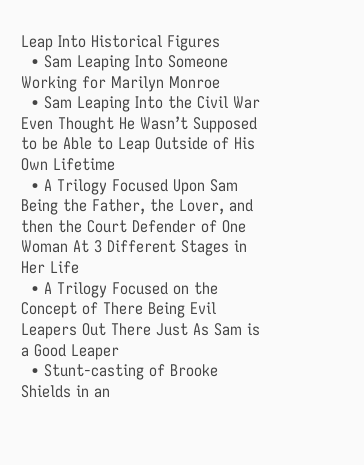Leap Into Historical Figures
  • Sam Leaping Into Someone Working for Marilyn Monroe
  • Sam Leaping Into the Civil War Even Thought He Wasn’t Supposed to be Able to Leap Outside of His Own Lifetime
  • A Trilogy Focused Upon Sam Being the Father, the Lover, and then the Court Defender of One Woman At 3 Different Stages in Her Life
  • A Trilogy Focused on the Concept of There Being Evil Leapers Out There Just As Sam is a Good Leaper
  • Stunt-casting of Brooke Shields in an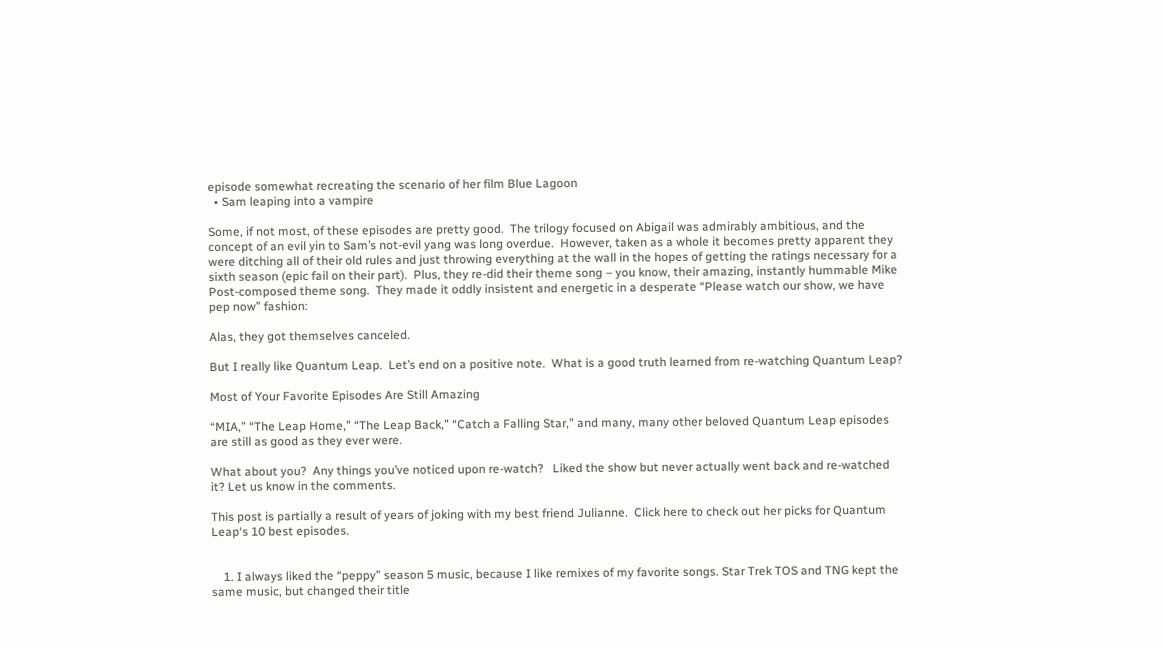episode somewhat recreating the scenario of her film Blue Lagoon
  • Sam leaping into a vampire

Some, if not most, of these episodes are pretty good.  The trilogy focused on Abigail was admirably ambitious, and the concept of an evil yin to Sam’s not-evil yang was long overdue.  However, taken as a whole it becomes pretty apparent they were ditching all of their old rules and just throwing everything at the wall in the hopes of getting the ratings necessary for a sixth season (epic fail on their part).  Plus, they re-did their theme song – you know, their amazing, instantly hummable Mike Post-composed theme song.  They made it oddly insistent and energetic in a desperate “Please watch our show, we have pep now” fashion:

Alas, they got themselves canceled.

But I really like Quantum Leap.  Let’s end on a positive note.  What is a good truth learned from re-watching Quantum Leap?

Most of Your Favorite Episodes Are Still Amazing

“MIA,” “The Leap Home,” “The Leap Back,” “Catch a Falling Star,” and many, many other beloved Quantum Leap episodes are still as good as they ever were.

What about you?  Any things you’ve noticed upon re-watch?   Liked the show but never actually went back and re-watched it? Let us know in the comments.

This post is partially a result of years of joking with my best friend Julianne.  Click here to check out her picks for Quantum Leap‘s 10 best episodes.


    1. I always liked the “peppy” season 5 music, because I like remixes of my favorite songs. Star Trek TOS and TNG kept the same music, but changed their title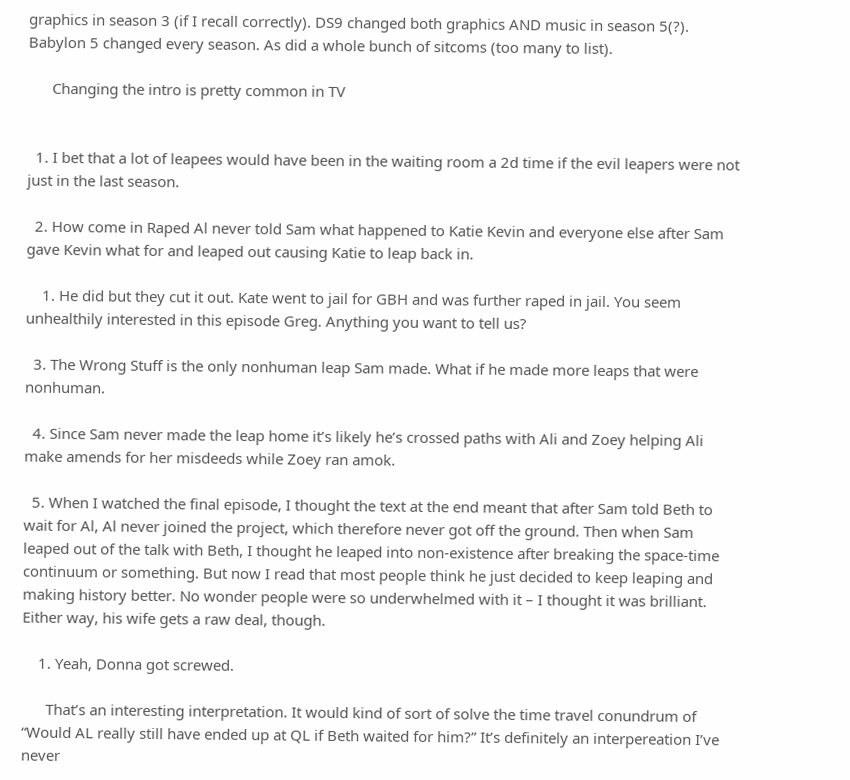graphics in season 3 (if I recall correctly). DS9 changed both graphics AND music in season 5(?). Babylon 5 changed every season. As did a whole bunch of sitcoms (too many to list).

      Changing the intro is pretty common in TV


  1. I bet that a lot of leapees would have been in the waiting room a 2d time if the evil leapers were not just in the last season.

  2. How come in Raped Al never told Sam what happened to Katie Kevin and everyone else after Sam gave Kevin what for and leaped out causing Katie to leap back in.

    1. He did but they cut it out. Kate went to jail for GBH and was further raped in jail. You seem unhealthily interested in this episode Greg. Anything you want to tell us?

  3. The Wrong Stuff is the only nonhuman leap Sam made. What if he made more leaps that were nonhuman.

  4. Since Sam never made the leap home it’s likely he’s crossed paths with Ali and Zoey helping Ali make amends for her misdeeds while Zoey ran amok.

  5. When I watched the final episode, I thought the text at the end meant that after Sam told Beth to wait for Al, Al never joined the project, which therefore never got off the ground. Then when Sam leaped out of the talk with Beth, I thought he leaped into non-existence after breaking the space-time continuum or something. But now I read that most people think he just decided to keep leaping and making history better. No wonder people were so underwhelmed with it – I thought it was brilliant. Either way, his wife gets a raw deal, though.

    1. Yeah, Donna got screwed.

      That’s an interesting interpretation. It would kind of sort of solve the time travel conundrum of “Would AL really still have ended up at QL if Beth waited for him?” It’s definitely an interpereation I’ve never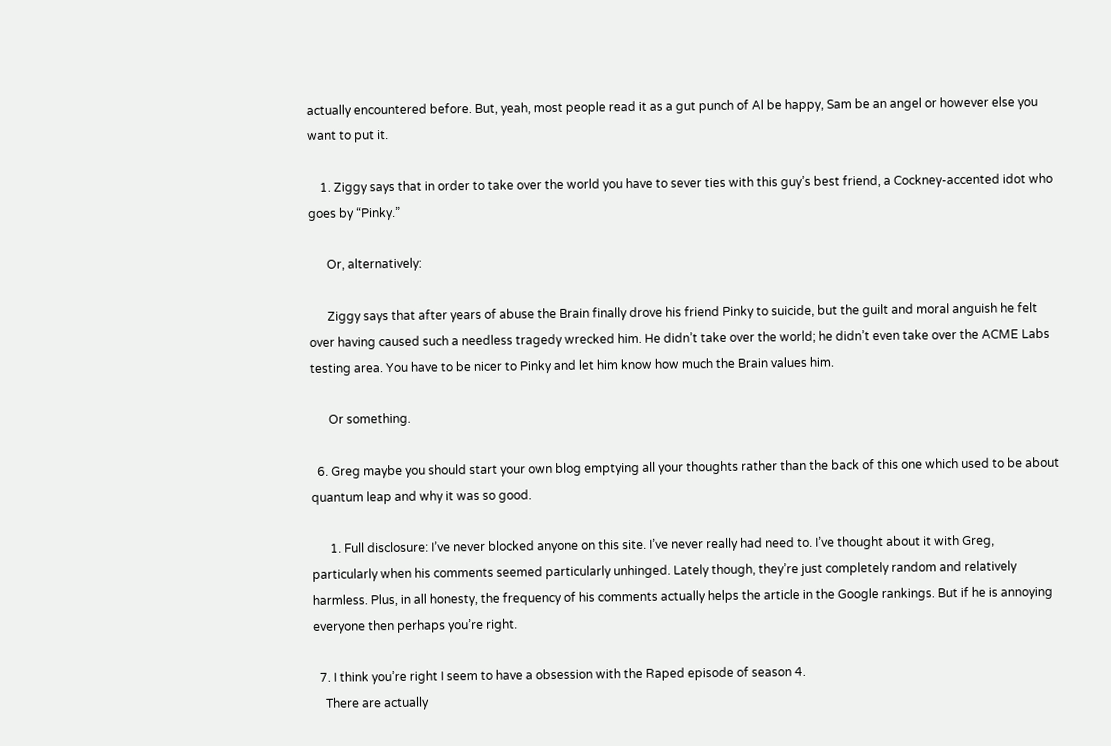actually encountered before. But, yeah, most people read it as a gut punch of Al be happy, Sam be an angel or however else you want to put it.

    1. Ziggy says that in order to take over the world you have to sever ties with this guy’s best friend, a Cockney-accented idot who goes by “Pinky.”

      Or, alternatively:

      Ziggy says that after years of abuse the Brain finally drove his friend Pinky to suicide, but the guilt and moral anguish he felt over having caused such a needless tragedy wrecked him. He didn’t take over the world; he didn’t even take over the ACME Labs testing area. You have to be nicer to Pinky and let him know how much the Brain values him.

      Or something.

  6. Greg maybe you should start your own blog emptying all your thoughts rather than the back of this one which used to be about quantum leap and why it was so good.

      1. Full disclosure: I’ve never blocked anyone on this site. I’ve never really had need to. I’ve thought about it with Greg, particularly when his comments seemed particularly unhinged. Lately though, they’re just completely random and relatively harmless. Plus, in all honesty, the frequency of his comments actually helps the article in the Google rankings. But if he is annoying everyone then perhaps you’re right.

  7. I think you’re right I seem to have a obsession with the Raped episode of season 4.
    There are actually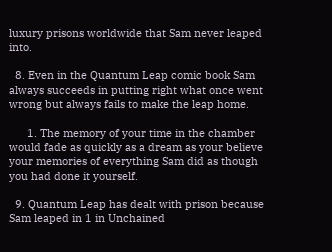luxury prisons worldwide that Sam never leaped into.

  8. Even in the Quantum Leap comic book Sam always succeeds in putting right what once went wrong but always fails to make the leap home.

      1. The memory of your time in the chamber would fade as quickly as a dream as your believe your memories of everything Sam did as though you had done it yourself.

  9. Quantum Leap has dealt with prison because Sam leaped in 1 in Unchained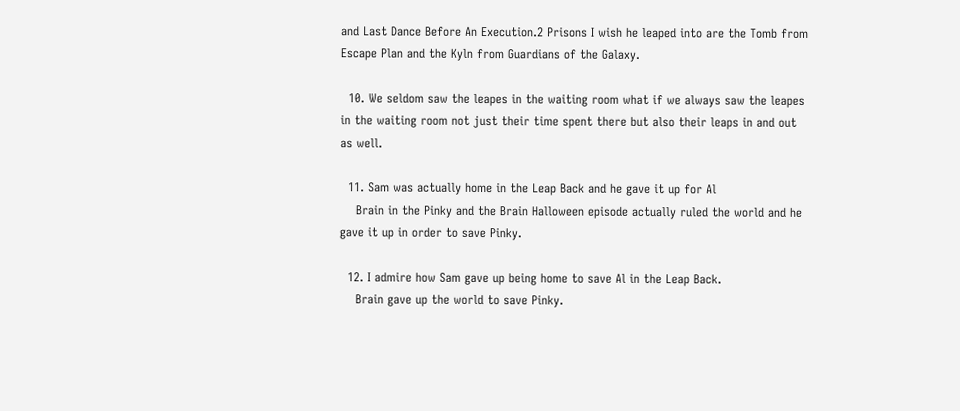and Last Dance Before An Execution.2 Prisons I wish he leaped into are the Tomb from Escape Plan and the Kyln from Guardians of the Galaxy.

  10. We seldom saw the leapes in the waiting room what if we always saw the leapes in the waiting room not just their time spent there but also their leaps in and out as well.

  11. Sam was actually home in the Leap Back and he gave it up for Al
    Brain in the Pinky and the Brain Halloween episode actually ruled the world and he gave it up in order to save Pinky.

  12. I admire how Sam gave up being home to save Al in the Leap Back.
    Brain gave up the world to save Pinky.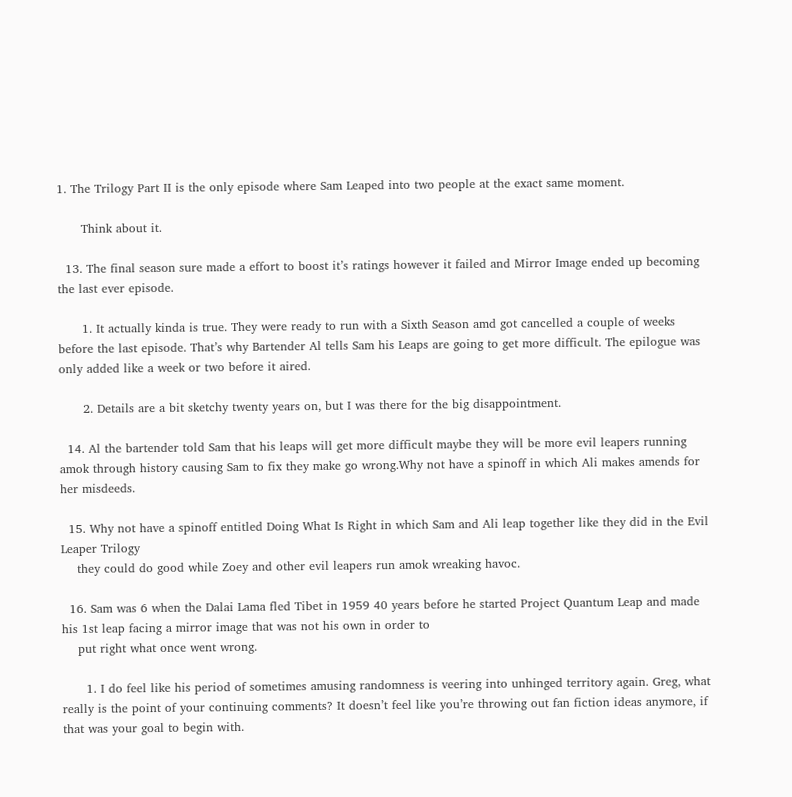1. The Trilogy Part II is the only episode where Sam Leaped into two people at the exact same moment.

      Think about it.

  13. The final season sure made a effort to boost it’s ratings however it failed and Mirror Image ended up becoming the last ever episode.

      1. It actually kinda is true. They were ready to run with a Sixth Season amd got cancelled a couple of weeks before the last episode. That’s why Bartender Al tells Sam his Leaps are going to get more difficult. The epilogue was only added like a week or two before it aired.

      2. Details are a bit sketchy twenty years on, but I was there for the big disappointment.

  14. Al the bartender told Sam that his leaps will get more difficult maybe they will be more evil leapers running amok through history causing Sam to fix they make go wrong.Why not have a spinoff in which Ali makes amends for her misdeeds.

  15. Why not have a spinoff entitled Doing What Is Right in which Sam and Ali leap together like they did in the Evil Leaper Trilogy
    they could do good while Zoey and other evil leapers run amok wreaking havoc.

  16. Sam was 6 when the Dalai Lama fled Tibet in 1959 40 years before he started Project Quantum Leap and made his 1st leap facing a mirror image that was not his own in order to
    put right what once went wrong.

      1. I do feel like his period of sometimes amusing randomness is veering into unhinged territory again. Greg, what really is the point of your continuing comments? It doesn’t feel like you’re throwing out fan fiction ideas anymore, if that was your goal to begin with.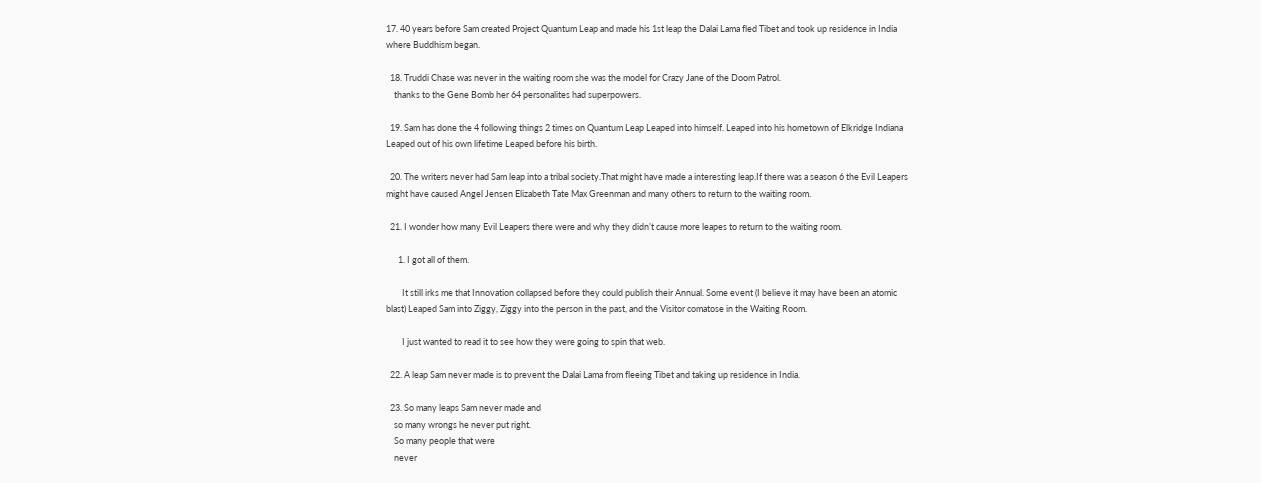17. 40 years before Sam created Project Quantum Leap and made his 1st leap the Dalai Lama fled Tibet and took up residence in India where Buddhism began.

  18. Truddi Chase was never in the waiting room she was the model for Crazy Jane of the Doom Patrol.
    thanks to the Gene Bomb her 64 personalites had superpowers.

  19. Sam has done the 4 following things 2 times on Quantum Leap Leaped into himself. Leaped into his hometown of Elkridge Indiana Leaped out of his own lifetime Leaped before his birth.

  20. The writers never had Sam leap into a tribal society.That might have made a interesting leap.If there was a season 6 the Evil Leapers might have caused Angel Jensen Elizabeth Tate Max Greenman and many others to return to the waiting room.

  21. I wonder how many Evil Leapers there were and why they didn’t cause more leapes to return to the waiting room.

      1. I got all of them.

        It still irks me that Innovation collapsed before they could publish their Annual. Some event (I believe it may have been an atomic blast) Leaped Sam into Ziggy, Ziggy into the person in the past, and the Visitor comatose in the Waiting Room.

        I just wanted to read it to see how they were going to spin that web.

  22. A leap Sam never made is to prevent the Dalai Lama from fleeing Tibet and taking up residence in India.

  23. So many leaps Sam never made and
    so many wrongs he never put right.
    So many people that were
    never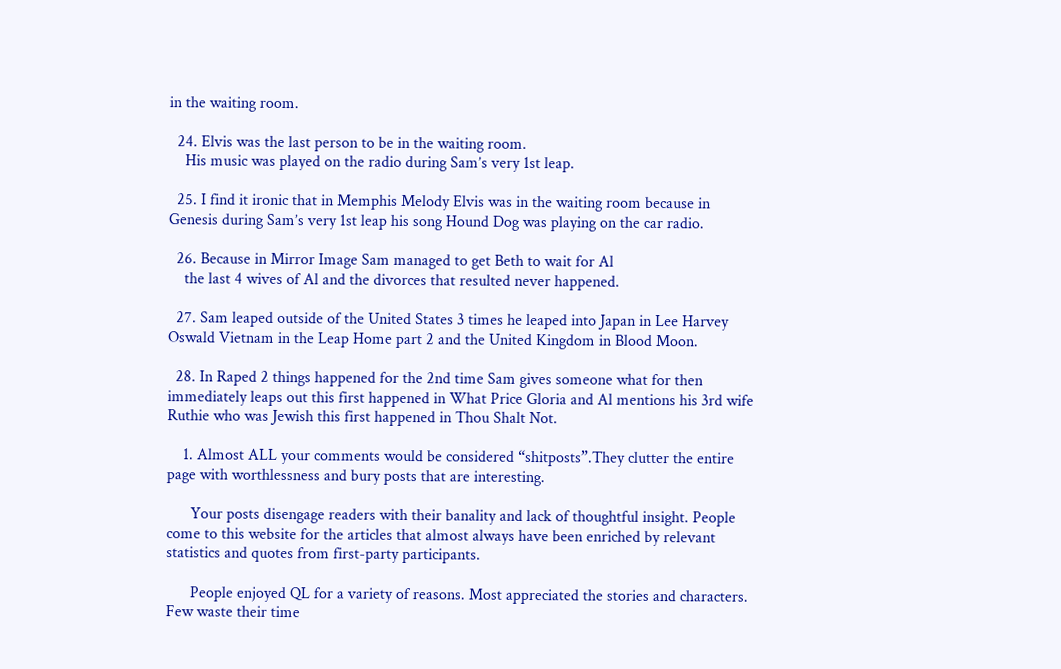in the waiting room.

  24. Elvis was the last person to be in the waiting room.
    His music was played on the radio during Sam’s very 1st leap.

  25. I find it ironic that in Memphis Melody Elvis was in the waiting room because in Genesis during Sam’s very 1st leap his song Hound Dog was playing on the car radio.

  26. Because in Mirror Image Sam managed to get Beth to wait for Al
    the last 4 wives of Al and the divorces that resulted never happened.

  27. Sam leaped outside of the United States 3 times he leaped into Japan in Lee Harvey Oswald Vietnam in the Leap Home part 2 and the United Kingdom in Blood Moon.

  28. In Raped 2 things happened for the 2nd time Sam gives someone what for then immediately leaps out this first happened in What Price Gloria and Al mentions his 3rd wife Ruthie who was Jewish this first happened in Thou Shalt Not.

    1. Almost ALL your comments would be considered “shitposts”.They clutter the entire page with worthlessness and bury posts that are interesting.

      Your posts disengage readers with their banality and lack of thoughtful insight. People come to this website for the articles that almost always have been enriched by relevant statistics and quotes from first-party participants.

      People enjoyed QL for a variety of reasons. Most appreciated the stories and characters. Few waste their time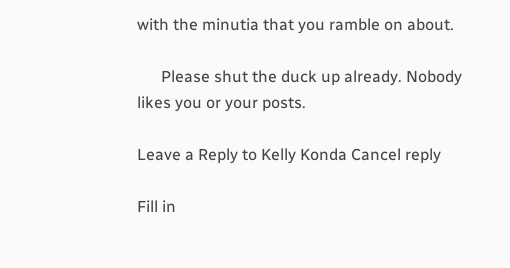with the minutia that you ramble on about.

      Please shut the duck up already. Nobody likes you or your posts.

Leave a Reply to Kelly Konda Cancel reply

Fill in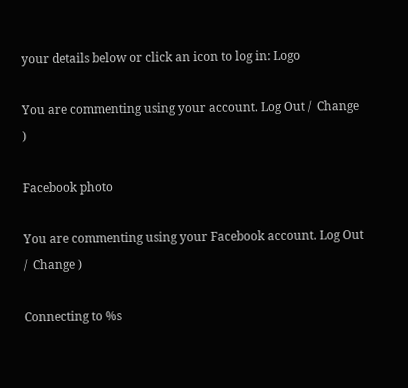your details below or click an icon to log in: Logo

You are commenting using your account. Log Out /  Change )

Facebook photo

You are commenting using your Facebook account. Log Out /  Change )

Connecting to %s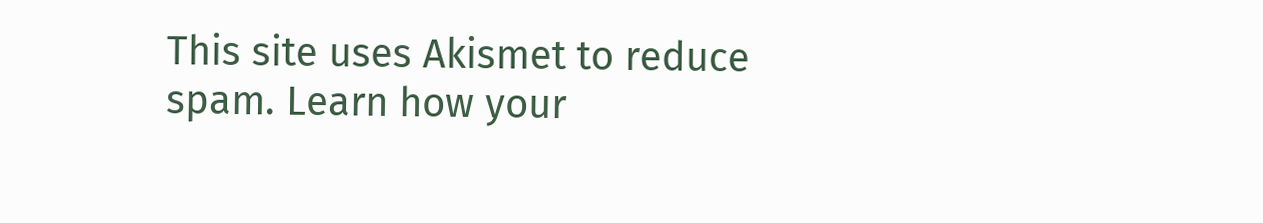This site uses Akismet to reduce spam. Learn how your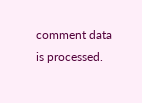comment data is processed.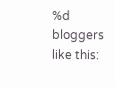%d bloggers like this: